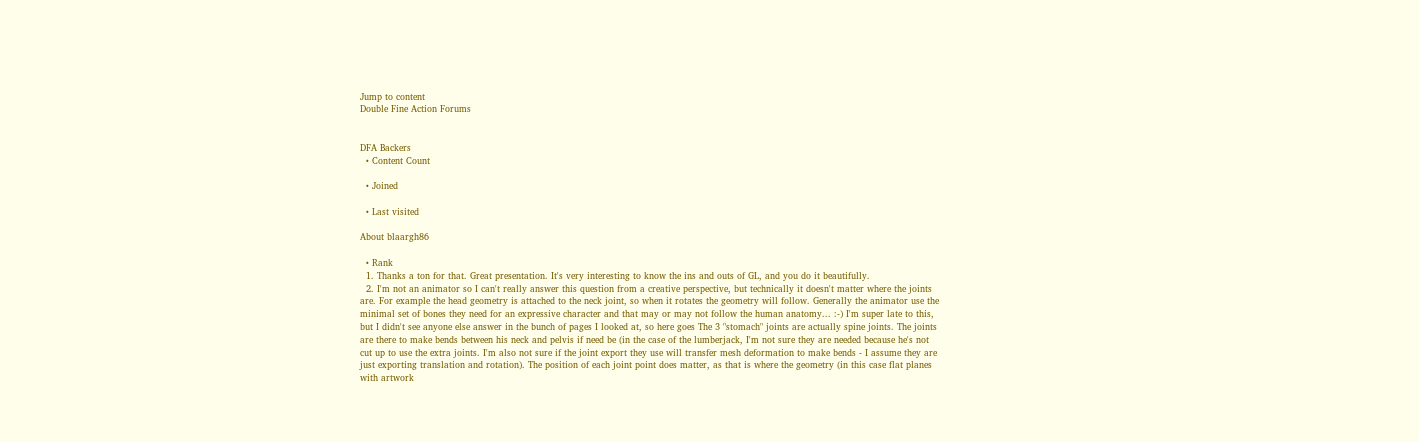Jump to content
Double Fine Action Forums


DFA Backers
  • Content Count

  • Joined

  • Last visited

About blaargh86

  • Rank
  1. Thanks a ton for that. Great presentation. It's very interesting to know the ins and outs of GL, and you do it beautifully.
  2. I'm not an animator so I can't really answer this question from a creative perspective, but technically it doesn't matter where the joints are. For example the head geometry is attached to the neck joint, so when it rotates the geometry will follow. Generally the animator use the minimal set of bones they need for an expressive character and that may or may not follow the human anatomy... :-) I'm super late to this, but I didn't see anyone else answer in the bunch of pages I looked at, so here goes The 3 "stomach" joints are actually spine joints. The joints are there to make bends between his neck and pelvis if need be (in the case of the lumberjack, I'm not sure they are needed because he's not cut up to use the extra joints. I'm also not sure if the joint export they use will transfer mesh deformation to make bends - I assume they are just exporting translation and rotation). The position of each joint point does matter, as that is where the geometry (in this case flat planes with artwork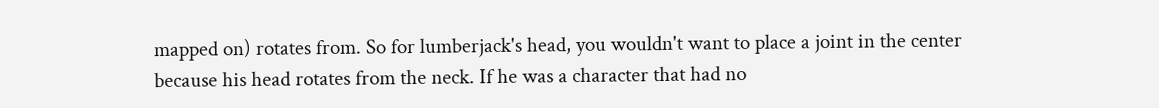mapped on) rotates from. So for lumberjack's head, you wouldn't want to place a joint in the center because his head rotates from the neck. If he was a character that had no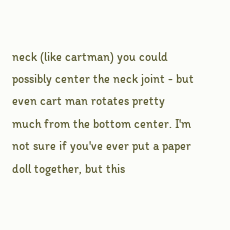neck (like cartman) you could possibly center the neck joint - but even cart man rotates pretty much from the bottom center. I'm not sure if you've ever put a paper doll together, but this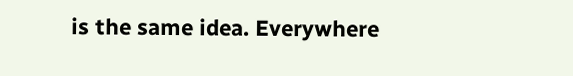is the same idea. Everywhere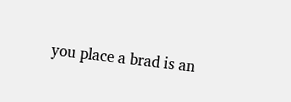you place a brad is an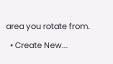area you rotate from.
  • Create New...